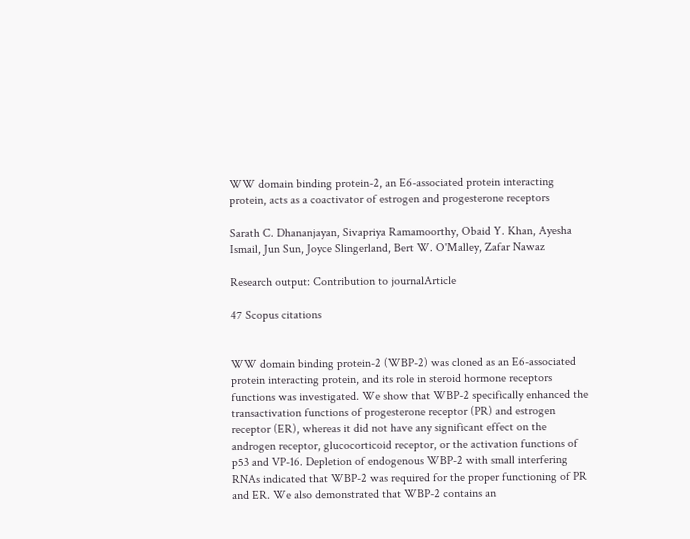WW domain binding protein-2, an E6-associated protein interacting protein, acts as a coactivator of estrogen and progesterone receptors

Sarath C. Dhananjayan, Sivapriya Ramamoorthy, Obaid Y. Khan, Ayesha Ismail, Jun Sun, Joyce Slingerland, Bert W. O'Malley, Zafar Nawaz

Research output: Contribution to journalArticle

47 Scopus citations


WW domain binding protein-2 (WBP-2) was cloned as an E6-associated protein interacting protein, and its role in steroid hormone receptors functions was investigated. We show that WBP-2 specifically enhanced the transactivation functions of progesterone receptor (PR) and estrogen receptor (ER), whereas it did not have any significant effect on the androgen receptor, glucocorticoid receptor, or the activation functions of p53 and VP-16. Depletion of endogenous WBP-2 with small interfering RNAs indicated that WBP-2 was required for the proper functioning of PR and ER. We also demonstrated that WBP-2 contains an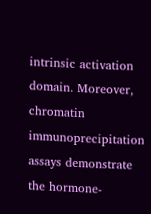intrinsic activation domain. Moreover, chromatin immunoprecipitation assays demonstrate the hormone-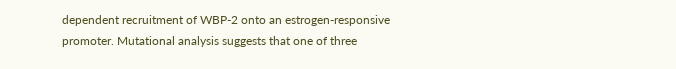dependent recruitment of WBP-2 onto an estrogen-responsive promoter. Mutational analysis suggests that one of three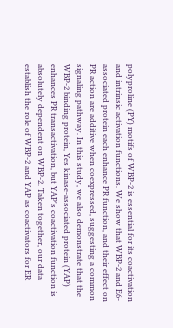polyproline (PY) motifs of WBP-2 is essential for its coactivation and intrinsic activation functions. We show that WBP-2 and E6-associated protein each enhance PR function, and their effect on PR action are additive when coexpressed, suggesting a common signaling pathway. In this study, we also demonstrate that the WBP-2 binding protein, Yes kinase-associated protein (YAP) enhances PR transactivation, but YAP's coactivation function is absolutely dependent on WBP-2. Taken together, our data establish the role of WBP-2 and YAP as coactivators for ER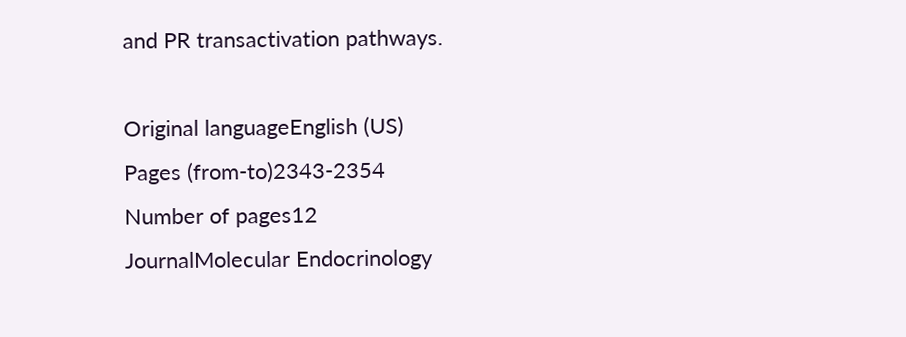and PR transactivation pathways.

Original languageEnglish (US)
Pages (from-to)2343-2354
Number of pages12
JournalMolecular Endocrinology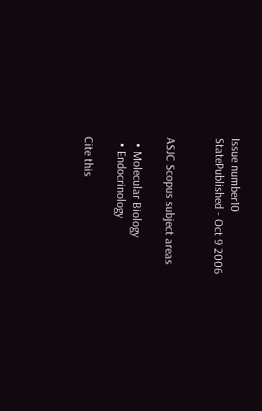Issue number10
StatePublished - Oct 9 2006


ASJC Scopus subject areas

  • Molecular Biology
  • Endocrinology

Cite this